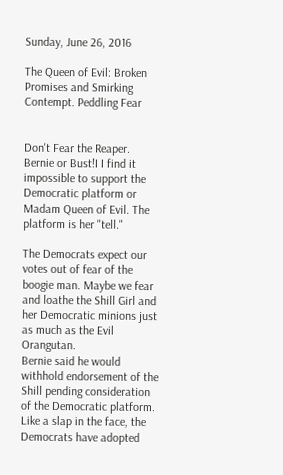Sunday, June 26, 2016

The Queen of Evil: Broken Promises and Smirking Contempt. Peddling Fear


Don't Fear the Reaper. Bernie or Bust!I I find it impossible to support the Democratic platform or Madam Queen of Evil. The platform is her "tell."

The Democrats expect our votes out of fear of the boogie man. Maybe we fear and loathe the Shill Girl and her Democratic minions just as much as the Evil Orangutan.
Bernie said he would withhold endorsement of the Shill pending consideration of the Democratic platform. Like a slap in the face, the Democrats have adopted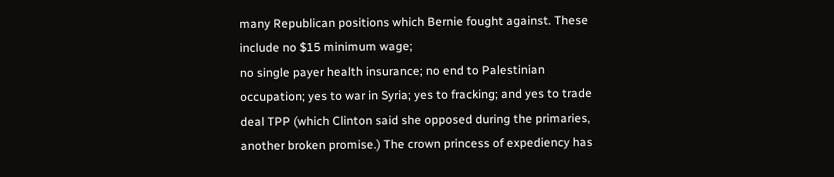many Republican positions which Bernie fought against. These include no $15 minimum wage;
no single payer health insurance; no end to Palestinian occupation; yes to war in Syria; yes to fracking; and yes to trade deal TPP (which Clinton said she opposed during the primaries, another broken promise.) The crown princess of expediency has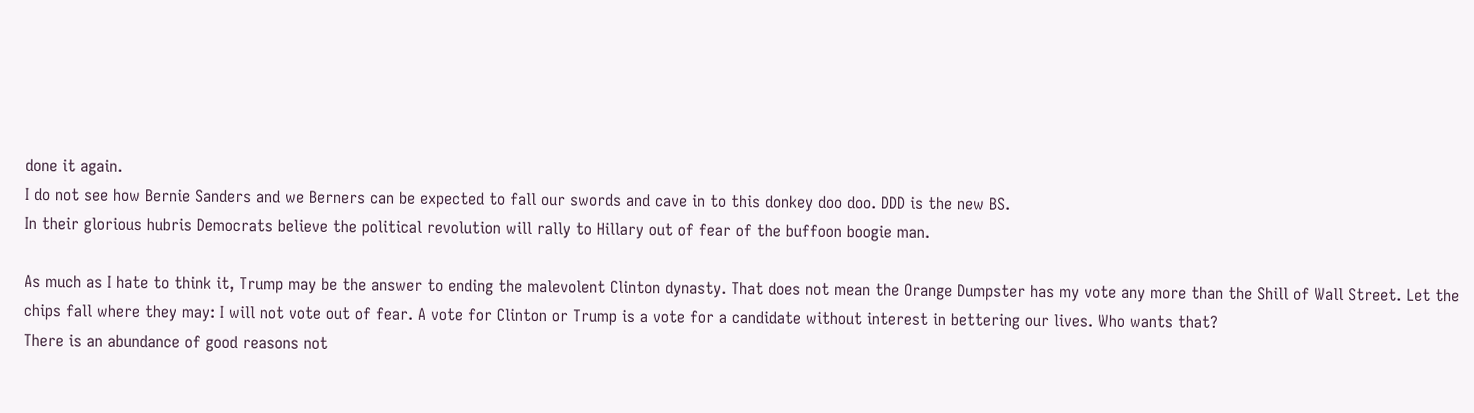done it again.
I do not see how Bernie Sanders and we Berners can be expected to fall our swords and cave in to this donkey doo doo. DDD is the new BS.
In their glorious hubris Democrats believe the political revolution will rally to Hillary out of fear of the buffoon boogie man.

As much as I hate to think it, Trump may be the answer to ending the malevolent Clinton dynasty. That does not mean the Orange Dumpster has my vote any more than the Shill of Wall Street. Let the chips fall where they may: I will not vote out of fear. A vote for Clinton or Trump is a vote for a candidate without interest in bettering our lives. Who wants that?
There is an abundance of good reasons not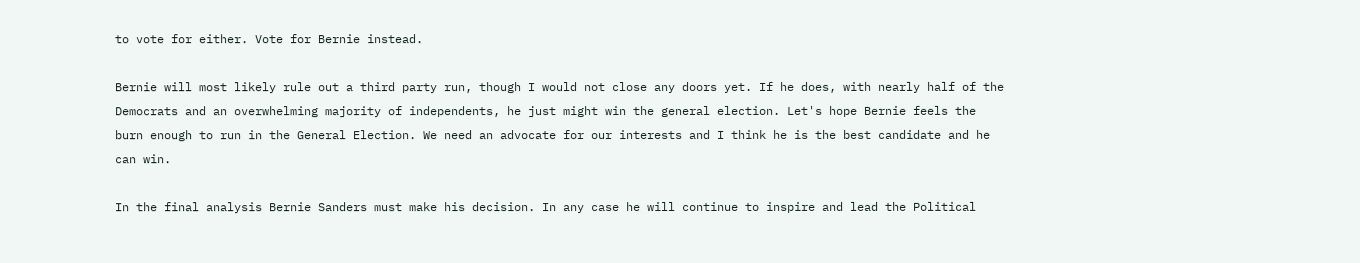to vote for either. Vote for Bernie instead.

Bernie will most likely rule out a third party run, though I would not close any doors yet. If he does, with nearly half of the Democrats and an overwhelming majority of independents, he just might win the general election. Let's hope Bernie feels the burn enough to run in the General Election. We need an advocate for our interests and I think he is the best candidate and he can win.

In the final analysis Bernie Sanders must make his decision. In any case he will continue to inspire and lead the Political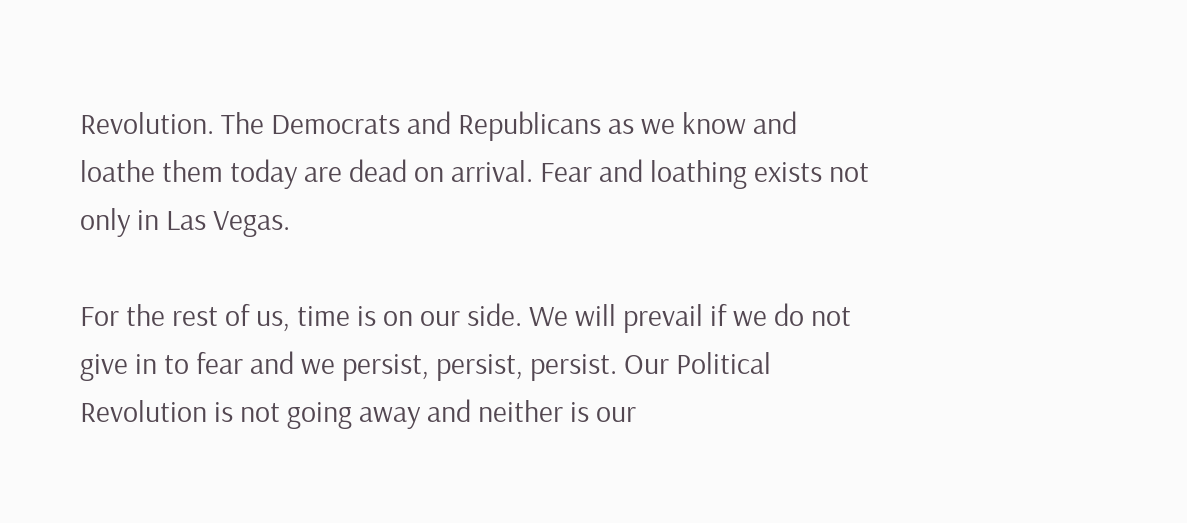Revolution. The Democrats and Republicans as we know and loathe them today are dead on arrival. Fear and loathing exists not only in Las Vegas.

For the rest of us, time is on our side. We will prevail if we do not give in to fear and we persist, persist, persist. Our Political Revolution is not going away and neither is our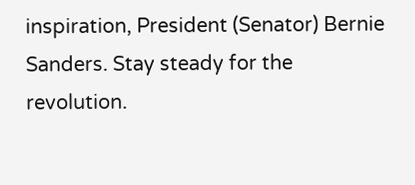inspiration, President (Senator) Bernie Sanders. Stay steady for the revolution.